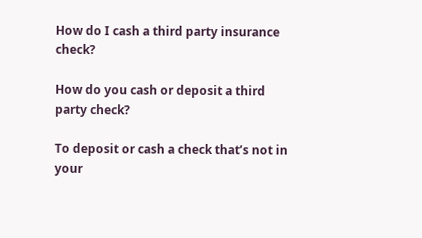How do I cash a third party insurance check?

How do you cash or deposit a third party check?

To deposit or cash a check that’s not in your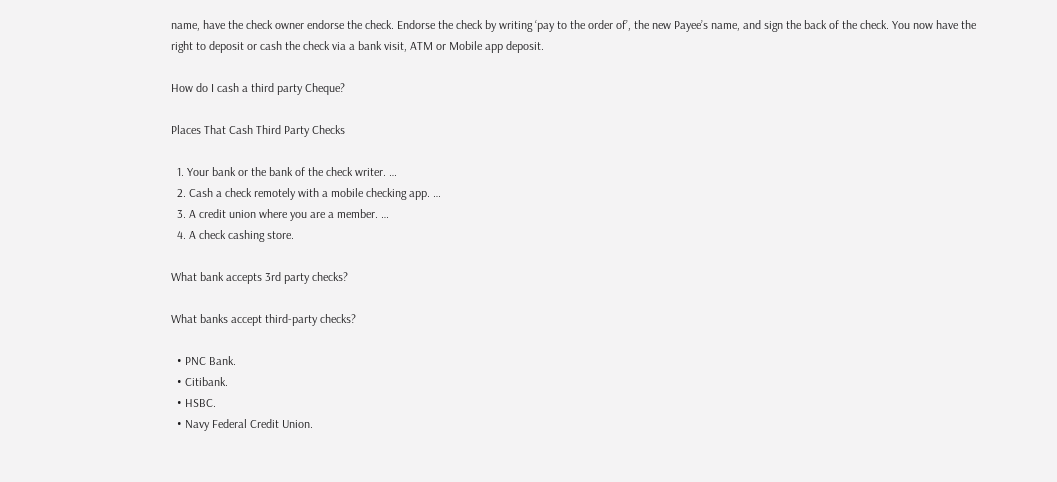name, have the check owner endorse the check. Endorse the check by writing ‘pay to the order of’, the new Payee’s name, and sign the back of the check. You now have the right to deposit or cash the check via a bank visit, ATM or Mobile app deposit.

How do I cash a third party Cheque?

Places That Cash Third Party Checks

  1. Your bank or the bank of the check writer. …
  2. Cash a check remotely with a mobile checking app. …
  3. A credit union where you are a member. …
  4. A check cashing store.

What bank accepts 3rd party checks?

What banks accept third-party checks?

  • PNC Bank.
  • Citibank.
  • HSBC.
  • Navy Federal Credit Union.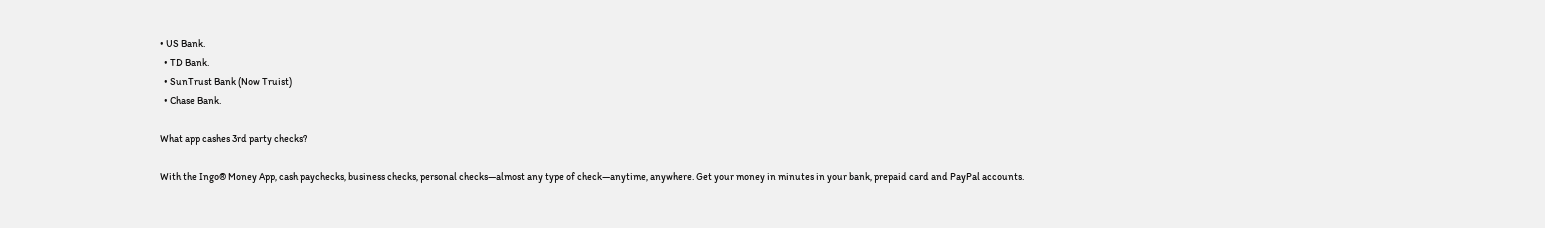• US Bank.
  • TD Bank.
  • SunTrust Bank (Now Truist)
  • Chase Bank.

What app cashes 3rd party checks?

With the Ingo® Money App, cash paychecks, business checks, personal checks—almost any type of check—anytime, anywhere. Get your money in minutes in your bank, prepaid card and PayPal accounts.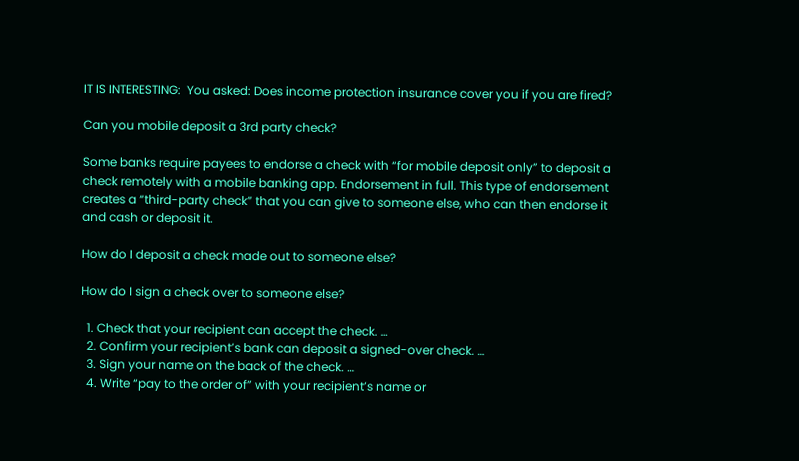IT IS INTERESTING:  You asked: Does income protection insurance cover you if you are fired?

Can you mobile deposit a 3rd party check?

Some banks require payees to endorse a check with “for mobile deposit only” to deposit a check remotely with a mobile banking app. Endorsement in full. This type of endorsement creates a “third-party check” that you can give to someone else, who can then endorse it and cash or deposit it.

How do I deposit a check made out to someone else?

How do I sign a check over to someone else?

  1. Check that your recipient can accept the check. …
  2. Confirm your recipient’s bank can deposit a signed-over check. …
  3. Sign your name on the back of the check. …
  4. Write “pay to the order of” with your recipient’s name or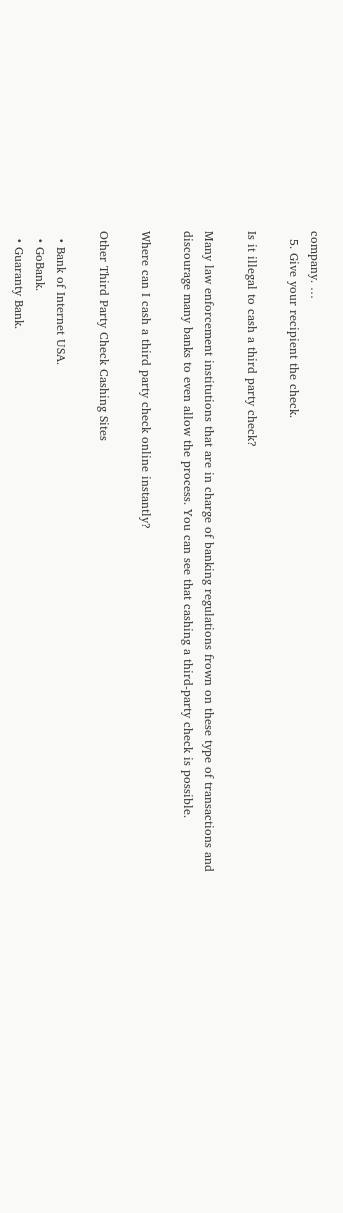company. …
  5. Give your recipient the check.

Is it illegal to cash a third party check?

Many law enforcement institutions that are in charge of banking regulations frown on these type of transactions and discourage many banks to even allow the process. You can see that cashing a third-party check is possible.

Where can I cash a third party check online instantly?

Other Third Party Check Cashing Sites

  • Bank of Internet USA.
  • GoBank.
  • Guaranty Bank.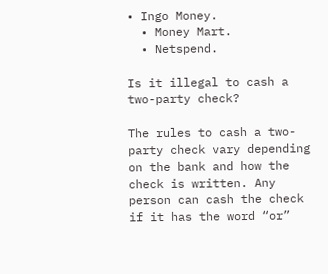• Ingo Money.
  • Money Mart.
  • Netspend.

Is it illegal to cash a two-party check?

The rules to cash a two-party check vary depending on the bank and how the check is written. Any person can cash the check if it has the word “or”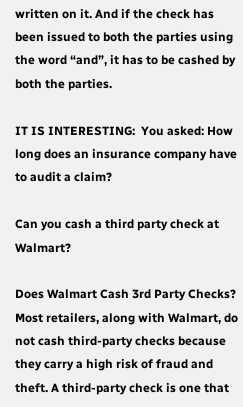written on it. And if the check has been issued to both the parties using the word “and”, it has to be cashed by both the parties.

IT IS INTERESTING:  You asked: How long does an insurance company have to audit a claim?

Can you cash a third party check at Walmart?

Does Walmart Cash 3rd Party Checks? Most retailers, along with Walmart, do not cash third-party checks because they carry a high risk of fraud and theft. A third-party check is one that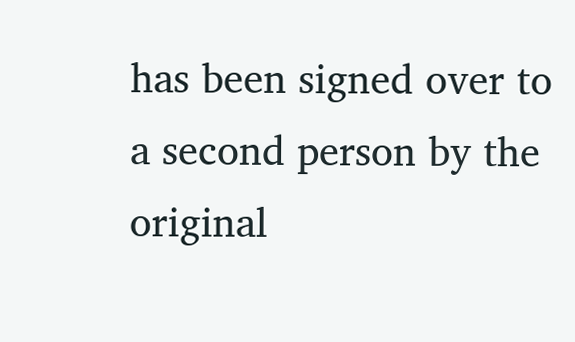has been signed over to a second person by the original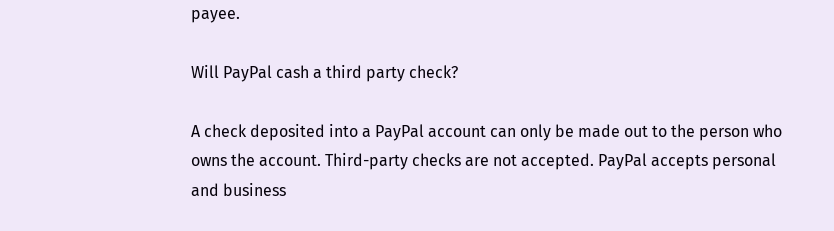payee.

Will PayPal cash a third party check?

A check deposited into a PayPal account can only be made out to the person who owns the account. Third-party checks are not accepted. PayPal accepts personal and business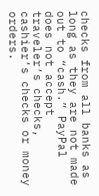checks from all banks as long as they are not made out to “cash.” PayPal does not accept traveler’s checks, cashier’s checks or money orders.